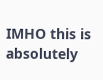IMHO this is absolutely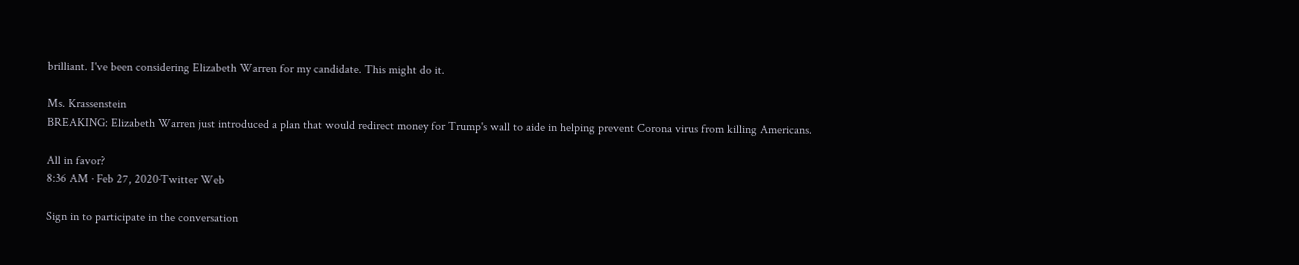brilliant. I've been considering Elizabeth Warren for my candidate. This might do it.

Ms. Krassenstein
BREAKING: Elizabeth Warren just introduced a plan that would redirect money for Trump's wall to aide in helping prevent Corona virus from killing Americans.

All in favor?
8:36 AM · Feb 27, 2020·Twitter Web

Sign in to participate in the conversation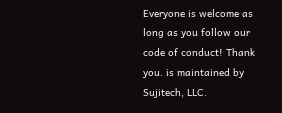Everyone is welcome as long as you follow our code of conduct! Thank you. is maintained by Sujitech, LLC.